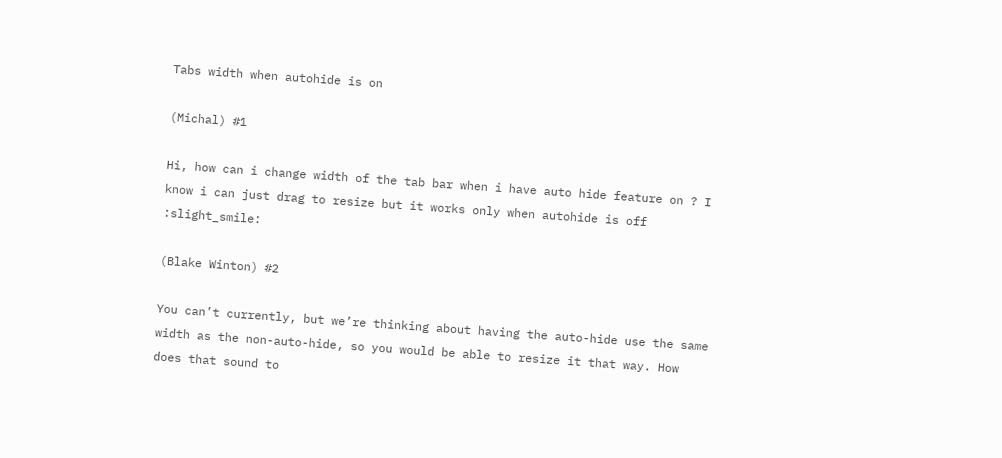Tabs width when autohide is on

(Michal) #1

Hi, how can i change width of the tab bar when i have auto hide feature on ? I know i can just drag to resize but it works only when autohide is off :slight_smile:

(Blake Winton) #2

You can’t currently, but we’re thinking about having the auto-hide use the same width as the non-auto-hide, so you would be able to resize it that way. How does that sound to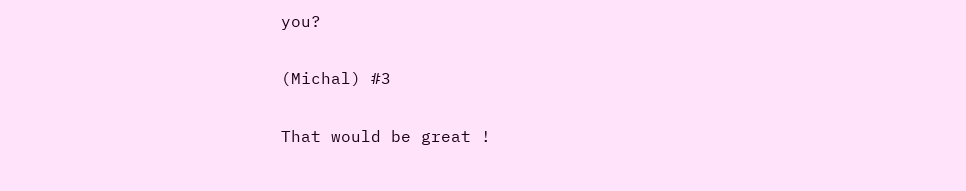you?

(Michal) #3

That would be great !